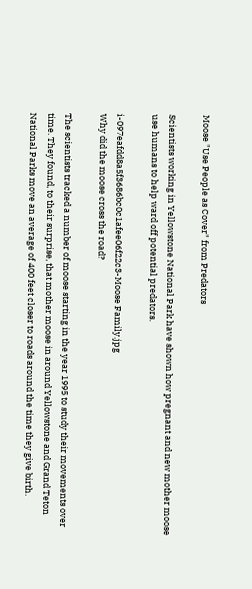Moose "Use People as Cover" from Predators

Scientists working in Yellowstone National Park have shown how pregnant and new mother moose use humans to help ward off potential predators.

i-097eafdd8a5f3686bc0c1afee06f22c3-Moose Family.jpg
Why did the moose cross the road?

The scientists tracked a number of moose starting in the year 1995 to study their movements over time. They found, to their surprise, that mother moose in around Yellowstone and Grand Teton National Parks move an average of 400 feet closer to roads around the time they give birth.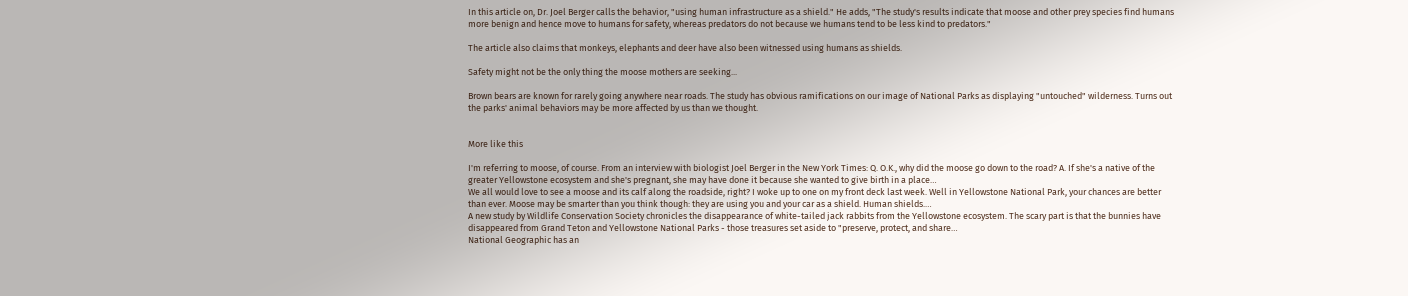In this article on, Dr. Joel Berger calls the behavior, "using human infrastructure as a shield." He adds, "The study's results indicate that moose and other prey species find humans more benign and hence move to humans for safety, whereas predators do not because we humans tend to be less kind to predators."

The article also claims that monkeys, elephants and deer have also been witnessed using humans as shields.

Safety might not be the only thing the moose mothers are seeking...

Brown bears are known for rarely going anywhere near roads. The study has obvious ramifications on our image of National Parks as displaying "untouched" wilderness. Turns out the parks' animal behaviors may be more affected by us than we thought.


More like this

I'm referring to moose, of course. From an interview with biologist Joel Berger in the New York Times: Q. O.K., why did the moose go down to the road? A. If she's a native of the greater Yellowstone ecosystem and she's pregnant, she may have done it because she wanted to give birth in a place…
We all would love to see a moose and its calf along the roadside, right? I woke up to one on my front deck last week. Well in Yellowstone National Park, your chances are better than ever. Moose may be smarter than you think though: they are using you and your car as a shield. Human shields.…
A new study by Wildlife Conservation Society chronicles the disappearance of white-tailed jack rabbits from the Yellowstone ecosystem. The scary part is that the bunnies have disappeared from Grand Teton and Yellowstone National Parks - those treasures set aside to "preserve, protect, and share…
National Geographic has an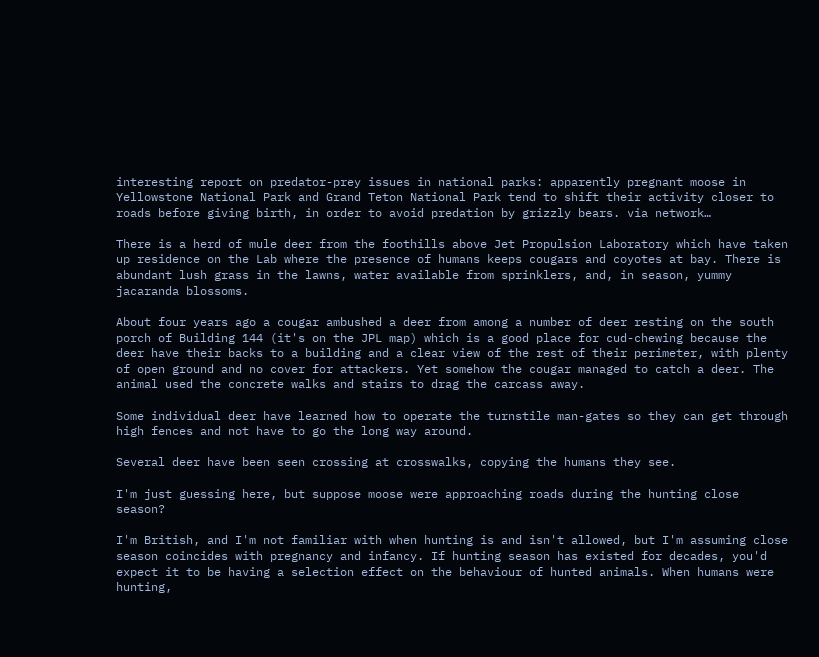interesting report on predator-prey issues in national parks: apparently pregnant moose in Yellowstone National Park and Grand Teton National Park tend to shift their activity closer to roads before giving birth, in order to avoid predation by grizzly bears. via network…

There is a herd of mule deer from the foothills above Jet Propulsion Laboratory which have taken up residence on the Lab where the presence of humans keeps cougars and coyotes at bay. There is abundant lush grass in the lawns, water available from sprinklers, and, in season, yummy jacaranda blossoms.

About four years ago a cougar ambushed a deer from among a number of deer resting on the south porch of Building 144 (it's on the JPL map) which is a good place for cud-chewing because the deer have their backs to a building and a clear view of the rest of their perimeter, with plenty of open ground and no cover for attackers. Yet somehow the cougar managed to catch a deer. The animal used the concrete walks and stairs to drag the carcass away.

Some individual deer have learned how to operate the turnstile man-gates so they can get through high fences and not have to go the long way around.

Several deer have been seen crossing at crosswalks, copying the humans they see.

I'm just guessing here, but suppose moose were approaching roads during the hunting close season?

I'm British, and I'm not familiar with when hunting is and isn't allowed, but I'm assuming close season coincides with pregnancy and infancy. If hunting season has existed for decades, you'd expect it to be having a selection effect on the behaviour of hunted animals. When humans were hunting,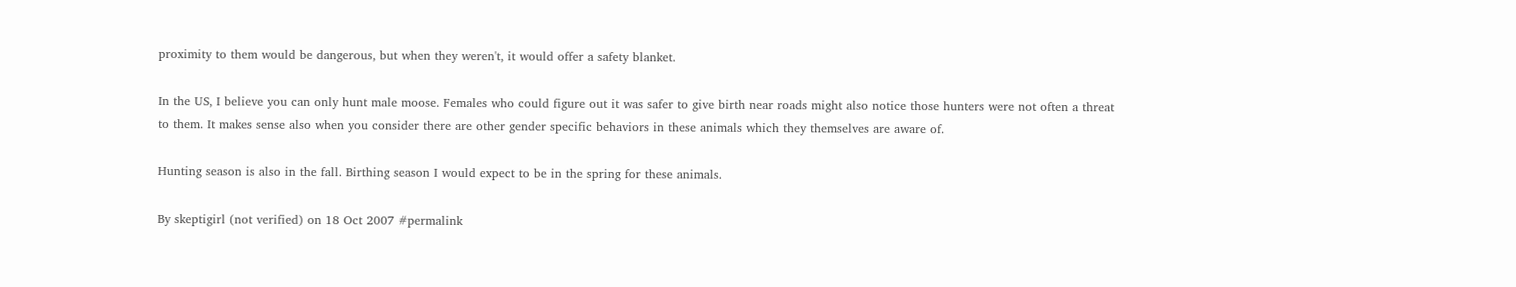proximity to them would be dangerous, but when they weren't, it would offer a safety blanket.

In the US, I believe you can only hunt male moose. Females who could figure out it was safer to give birth near roads might also notice those hunters were not often a threat to them. It makes sense also when you consider there are other gender specific behaviors in these animals which they themselves are aware of.

Hunting season is also in the fall. Birthing season I would expect to be in the spring for these animals.

By skeptigirl (not verified) on 18 Oct 2007 #permalink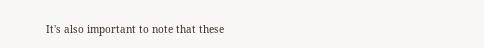It's also important to note that these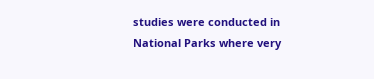studies were conducted in National Parks where very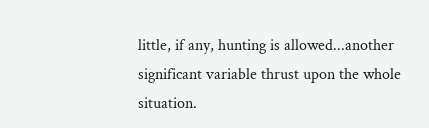little, if any, hunting is allowed...another significant variable thrust upon the whole situation.